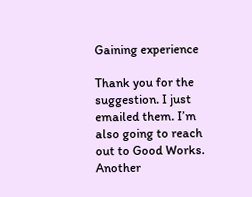Gaining experience

Thank you for the suggestion. I just emailed them. I’m also going to reach out to Good Works. Another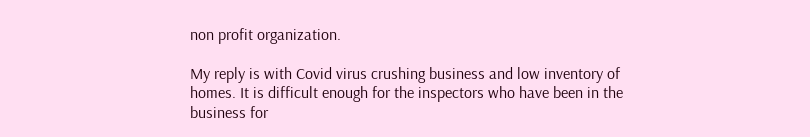non profit organization.

My reply is with Covid virus crushing business and low inventory of homes. It is difficult enough for the inspectors who have been in the business for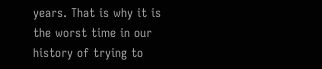years. That is why it is the worst time in our history of trying to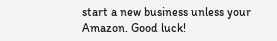start a new business unless your Amazon. Good luck!